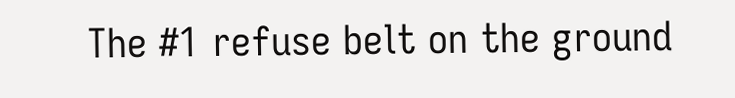The #1 refuse belt on the ground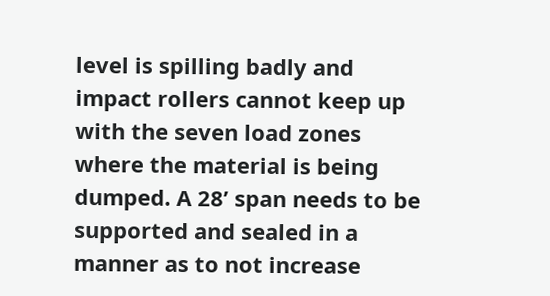level is spilling badly and impact rollers cannot keep up with the seven load zones where the material is being dumped. A 28’ span needs to be supported and sealed in a manner as to not increase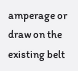amperage or draw on the existing belt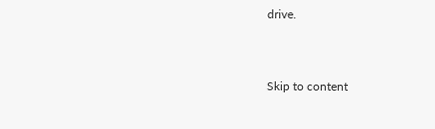drive.


Skip to content